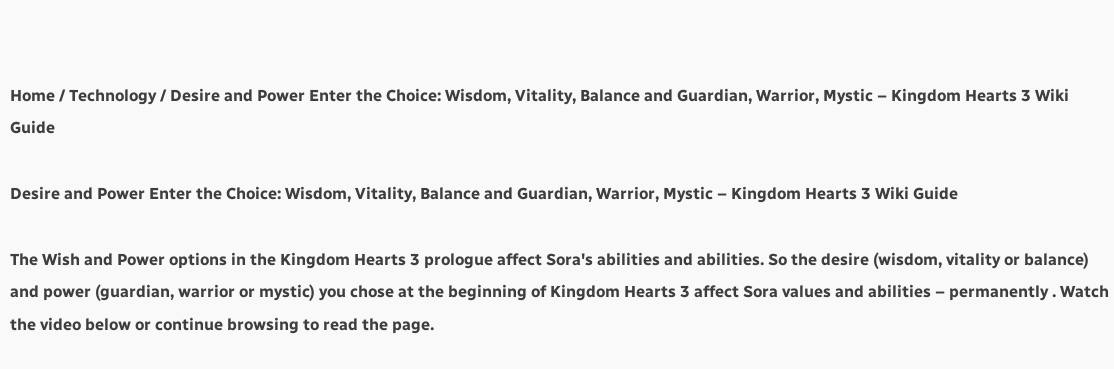Home / Technology / Desire and Power Enter the Choice: Wisdom, Vitality, Balance and Guardian, Warrior, Mystic – Kingdom Hearts 3 Wiki Guide

Desire and Power Enter the Choice: Wisdom, Vitality, Balance and Guardian, Warrior, Mystic – Kingdom Hearts 3 Wiki Guide

The Wish and Power options in the Kingdom Hearts 3 prologue affect Sora's abilities and abilities. So the desire (wisdom, vitality or balance) and power (guardian, warrior or mystic) you chose at the beginning of Kingdom Hearts 3 affect Sora values and abilities – permanently . Watch the video below or continue browsing to read the page.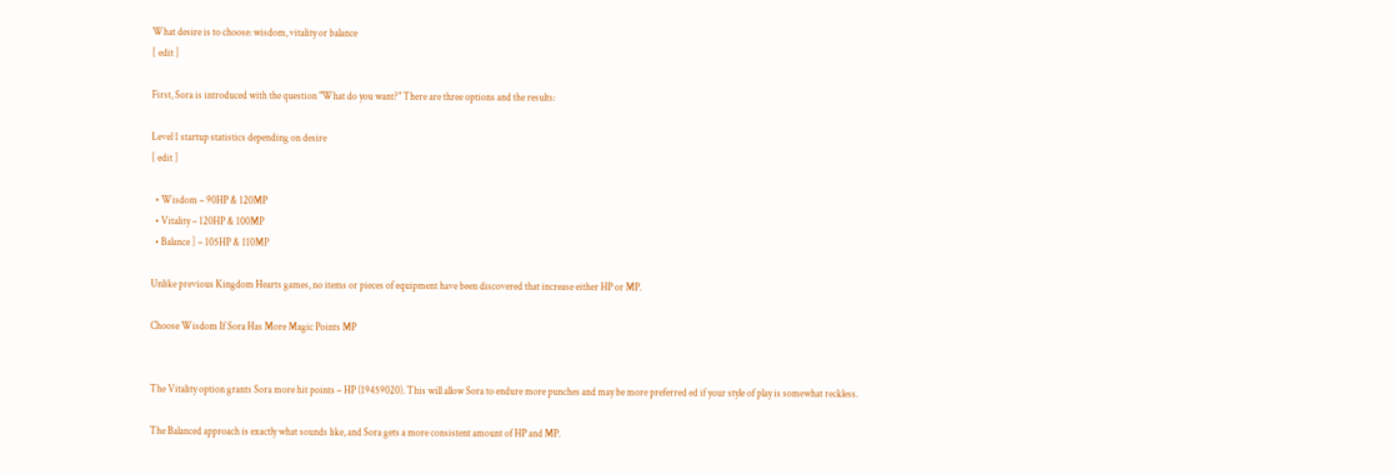What desire is to choose: wisdom, vitality or balance
[ edit ]

First, Sora is introduced with the question "What do you want?" There are three options and the results:

Level 1 startup statistics depending on desire
[ edit ]

  • Wisdom – 90HP & 120MP
  • Vitality – 120HP & 100MP
  • Balance ] – 105HP & 110MP

Unlike previous Kingdom Hearts games, no items or pieces of equipment have been discovered that increase either HP or MP.

Choose Wisdom If Sora Has More Magic Points MP


The Vitality option grants Sora more hit points – HP (19459020). This will allow Sora to endure more punches and may be more preferred ed if your style of play is somewhat reckless.

The Balanced approach is exactly what sounds like, and Sora gets a more consistent amount of HP and MP.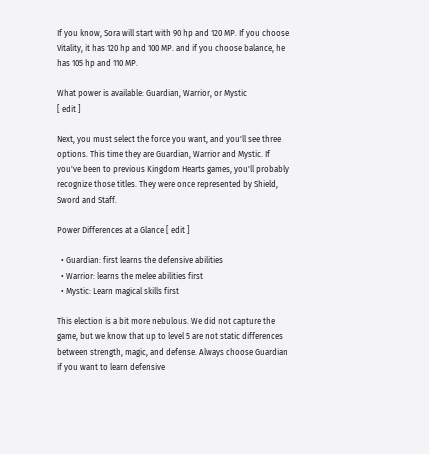If you know, Sora will start with 90 hp and 120 MP. If you choose Vitality, it has 120 hp and 100 MP. and if you choose balance, he has 105 hp and 110 MP.

What power is available: Guardian, Warrior, or Mystic
[ edit ]

Next, you must select the force you want, and you'll see three options. This time they are Guardian, Warrior and Mystic. If you've been to previous Kingdom Hearts games, you'll probably recognize those titles. They were once represented by Shield, Sword and Staff.

Power Differences at a Glance [ edit ]

  • Guardian: first learns the defensive abilities
  • Warrior: learns the melee abilities first
  • Mystic: Learn magical skills first

This election is a bit more nebulous. We did not capture the game, but we know that up to level 5 are not static differences between strength, magic, and defense. Always choose Guardian if you want to learn defensive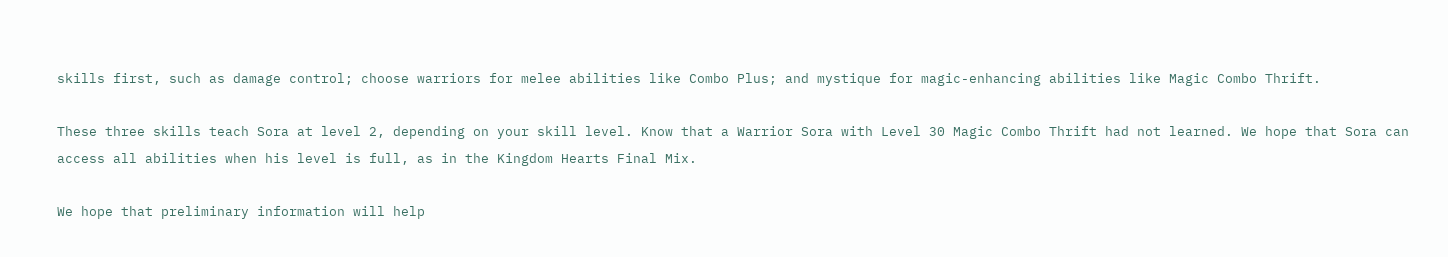skills first, such as damage control; choose warriors for melee abilities like Combo Plus; and mystique for magic-enhancing abilities like Magic Combo Thrift.

These three skills teach Sora at level 2, depending on your skill level. Know that a Warrior Sora with Level 30 Magic Combo Thrift had not learned. We hope that Sora can access all abilities when his level is full, as in the Kingdom Hearts Final Mix.

We hope that preliminary information will help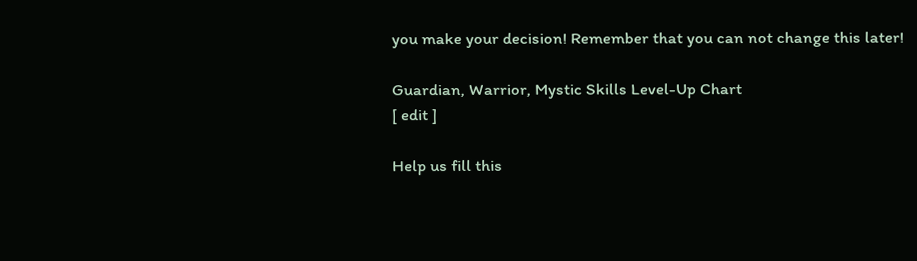you make your decision! Remember that you can not change this later!

Guardian, Warrior, Mystic Skills Level-Up Chart
[ edit ]

Help us fill this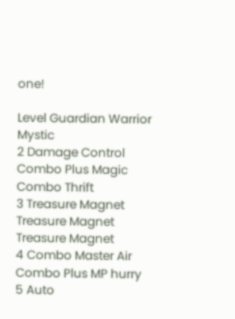one!

Level Guardian Warrior Mystic
2 Damage Control Combo Plus Magic Combo Thrift
3 Treasure Magnet Treasure Magnet Treasure Magnet
4 Combo Master Air Combo Plus MP hurry
5 Auto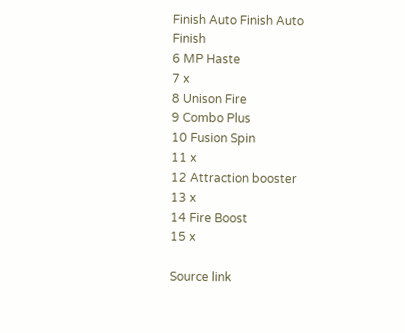Finish Auto Finish Auto Finish
6 MP Haste
7 x
8 Unison Fire
9 Combo Plus
10 Fusion Spin
11 x
12 Attraction booster
13 x
14 Fire Boost
15 x

Source link